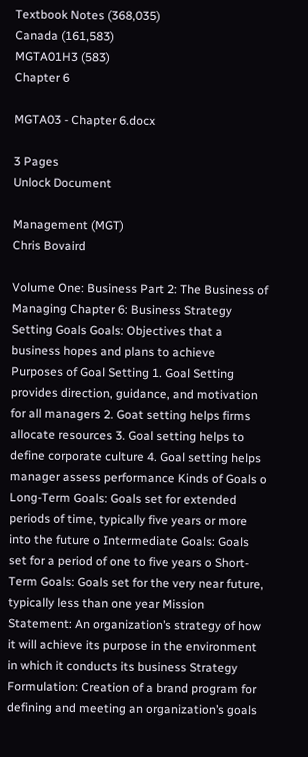Textbook Notes (368,035)
Canada (161,583)
MGTA01H3 (583)
Chapter 6

MGTA03 - Chapter 6.docx

3 Pages
Unlock Document

Management (MGT)
Chris Bovaird

Volume One: Business Part 2: The Business of Managing Chapter 6: Business Strategy Setting Goals Goals: Objectives that a business hopes and plans to achieve Purposes of Goal Setting 1. Goal Setting provides direction, guidance, and motivation for all managers 2. Goat setting helps firms allocate resources 3. Goal setting helps to define corporate culture 4. Goal setting helps manager assess performance Kinds of Goals o Long-Term Goals: Goals set for extended periods of time, typically five years or more into the future o Intermediate Goals: Goals set for a period of one to five years o Short-Term Goals: Goals set for the very near future, typically less than one year Mission Statement: An organization’s strategy of how it will achieve its purpose in the environment in which it conducts its business Strategy Formulation: Creation of a brand program for defining and meeting an organization’s goals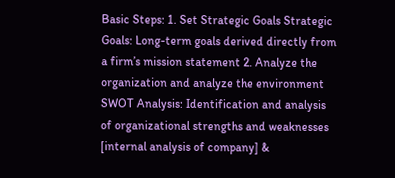Basic Steps: 1. Set Strategic Goals Strategic Goals: Long-term goals derived directly from a firm’s mission statement 2. Analyze the organization and analyze the environment SWOT Analysis: Identification and analysis of organizational strengths and weaknesses [internal analysis of company] &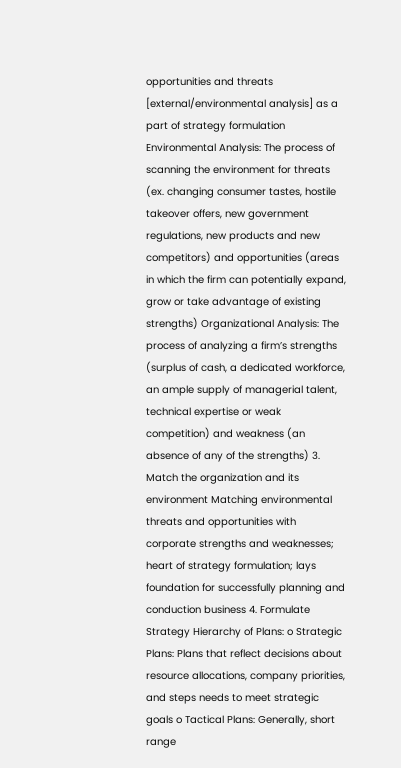opportunities and threats [external/environmental analysis] as a part of strategy formulation Environmental Analysis: The process of scanning the environment for threats (ex. changing consumer tastes, hostile takeover offers, new government regulations, new products and new competitors) and opportunities (areas in which the firm can potentially expand, grow or take advantage of existing strengths) Organizational Analysis: The process of analyzing a firm’s strengths (surplus of cash, a dedicated workforce, an ample supply of managerial talent, technical expertise or weak competition) and weakness (an absence of any of the strengths) 3. Match the organization and its environment Matching environmental threats and opportunities with corporate strengths and weaknesses; heart of strategy formulation; lays foundation for successfully planning and conduction business 4. Formulate Strategy Hierarchy of Plans: o Strategic Plans: Plans that reflect decisions about resource allocations, company priorities, and steps needs to meet strategic goals o Tactical Plans: Generally, short range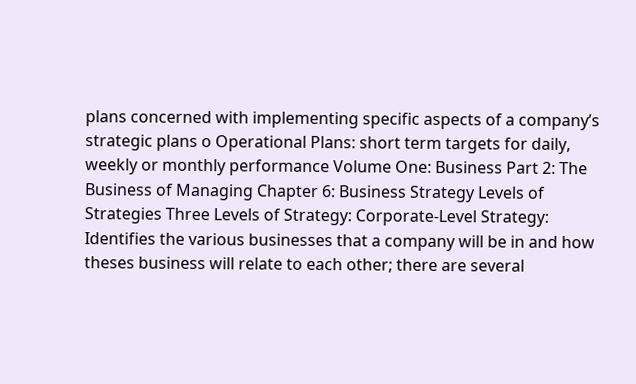plans concerned with implementing specific aspects of a company’s strategic plans o Operational Plans: short term targets for daily, weekly or monthly performance Volume One: Business Part 2: The Business of Managing Chapter 6: Business Strategy Levels of Strategies Three Levels of Strategy: Corporate-Level Strategy: Identifies the various businesses that a company will be in and how theses business will relate to each other; there are several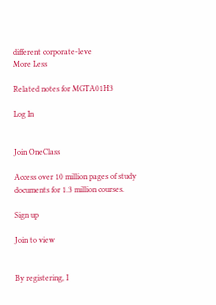different corporate-leve
More Less

Related notes for MGTA01H3

Log In


Join OneClass

Access over 10 million pages of study
documents for 1.3 million courses.

Sign up

Join to view


By registering, I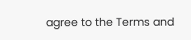agree to the Terms and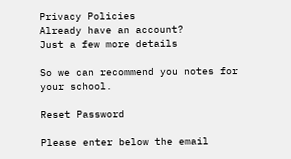Privacy Policies
Already have an account?
Just a few more details

So we can recommend you notes for your school.

Reset Password

Please enter below the email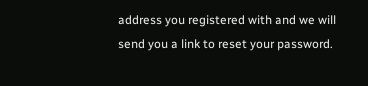address you registered with and we will send you a link to reset your password.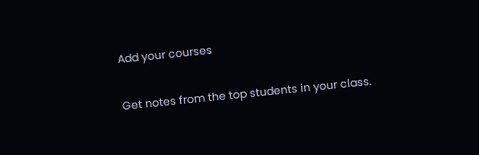Add your courses

Get notes from the top students in your class.